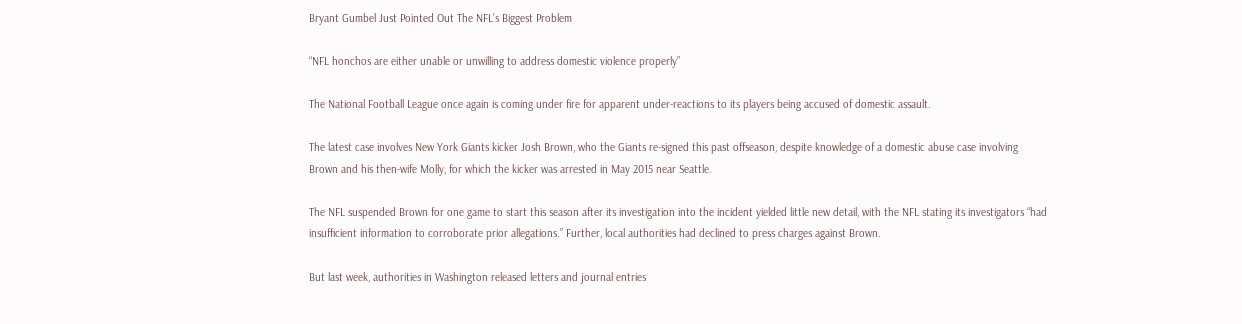Bryant Gumbel Just Pointed Out The NFL’s Biggest Problem

“NFL honchos are either unable or unwilling to address domestic violence properly”

The National Football League once again is coming under fire for apparent under-reactions to its players being accused of domestic assault.

The latest case involves New York Giants kicker Josh Brown, who the Giants re-signed this past offseason, despite knowledge of a domestic abuse case involving Brown and his then-wife Molly, for which the kicker was arrested in May 2015 near Seattle.

The NFL suspended Brown for one game to start this season after its investigation into the incident yielded little new detail, with the NFL stating its investigators “had insufficient information to corroborate prior allegations.” Further, local authorities had declined to press charges against Brown.

But last week, authorities in Washington released letters and journal entries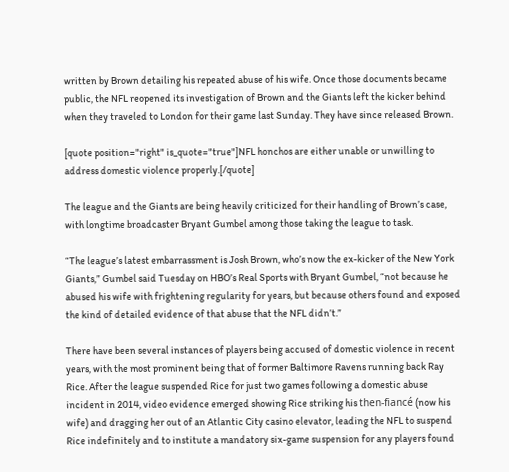written by Brown detailing his repeated abuse of his wife. Once those documents became public, the NFL reopened its investigation of Brown and the Giants left the kicker behind when they traveled to London for their game last Sunday. They have since released Brown.

[quote position="right" is_quote="true"]NFL honchos are either unable or unwilling to address domestic violence properly.[/quote]

The league and the Giants are being heavily criticized for their handling of Brown’s case, with longtime broadcaster Bryant Gumbel among those taking the league to task.

“The league’s latest embarrassment is Josh Brown, who’s now the ex-kicker of the New York Giants,” Gumbel said Tuesday on HBO’s Real Sports with Bryant Gumbel, “not because he abused his wife with frightening regularity for years, but because others found and exposed the kind of detailed evidence of that abuse that the NFL didn’t.”

There have been several instances of players being accused of domestic violence in recent years, with the most prominent being that of former Baltimore Ravens running back Ray Rice. After the league suspended Rice for just two games following a domestic abuse incident in 2014, video evidence emerged showing Rice striking his then-fiancé (now his wife) and dragging her out of an Atlantic City casino elevator, leading the NFL to suspend Rice indefinitely and to institute a mandatory six-game suspension for any players found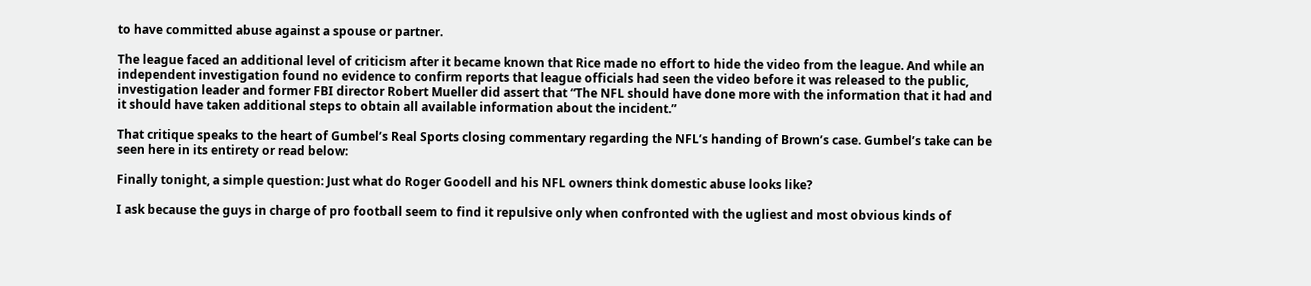to have committed abuse against a spouse or partner.

The league faced an additional level of criticism after it became known that Rice made no effort to hide the video from the league. And while an independent investigation found no evidence to confirm reports that league officials had seen the video before it was released to the public, investigation leader and former FBI director Robert Mueller did assert that “The NFL should have done more with the information that it had and it should have taken additional steps to obtain all available information about the incident.”

That critique speaks to the heart of Gumbel’s Real Sports closing commentary regarding the NFL’s handing of Brown’s case. Gumbel’s take can be seen here in its entirety or read below:

Finally tonight, a simple question: Just what do Roger Goodell and his NFL owners think domestic abuse looks like?

I ask because the guys in charge of pro football seem to find it repulsive only when confronted with the ugliest and most obvious kinds of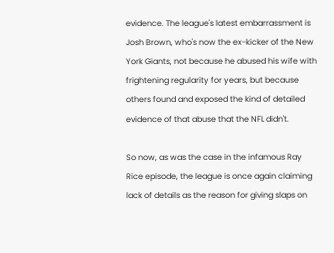evidence. The league's latest embarrassment is Josh Brown, who's now the ex-kicker of the New York Giants, not because he abused his wife with frightening regularity for years, but because others found and exposed the kind of detailed evidence of that abuse that the NFL didn't.

So now, as was the case in the infamous Ray Rice episode, the league is once again claiming lack of details as the reason for giving slaps on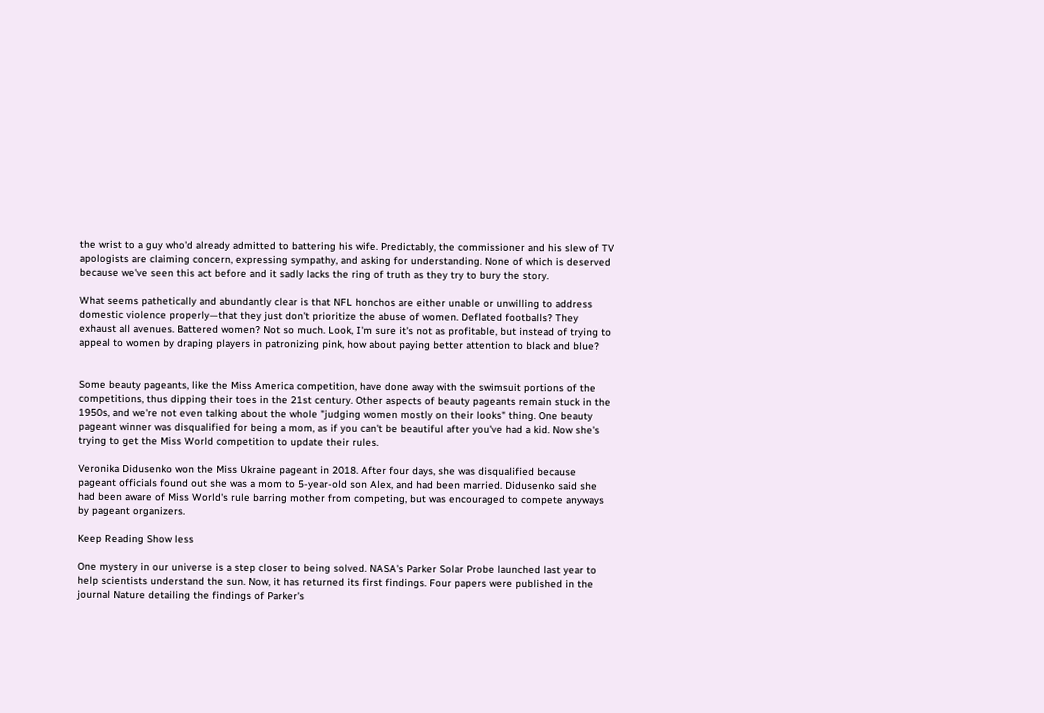the wrist to a guy who'd already admitted to battering his wife. Predictably, the commissioner and his slew of TV apologists are claiming concern, expressing sympathy, and asking for understanding. None of which is deserved because we've seen this act before and it sadly lacks the ring of truth as they try to bury the story.

What seems pathetically and abundantly clear is that NFL honchos are either unable or unwilling to address domestic violence properly—that they just don't prioritize the abuse of women. Deflated footballs? They exhaust all avenues. Battered women? Not so much. Look, I'm sure it's not as profitable, but instead of trying to appeal to women by draping players in patronizing pink, how about paying better attention to black and blue?


Some beauty pageants, like the Miss America competition, have done away with the swimsuit portions of the competitions, thus dipping their toes in the 21st century. Other aspects of beauty pageants remain stuck in the 1950s, and we're not even talking about the whole "judging women mostly on their looks" thing. One beauty pageant winner was disqualified for being a mom, as if you can't be beautiful after you've had a kid. Now she's trying to get the Miss World competition to update their rules.

Veronika Didusenko won the Miss Ukraine pageant in 2018. After four days, she was disqualified because pageant officials found out she was a mom to 5-year-old son Alex, and had been married. Didusenko said she had been aware of Miss World's rule barring mother from competing, but was encouraged to compete anyways by pageant organizers.

Keep Reading Show less

One mystery in our universe is a step closer to being solved. NASA's Parker Solar Probe launched last year to help scientists understand the sun. Now, it has returned its first findings. Four papers were published in the journal Nature detailing the findings of Parker's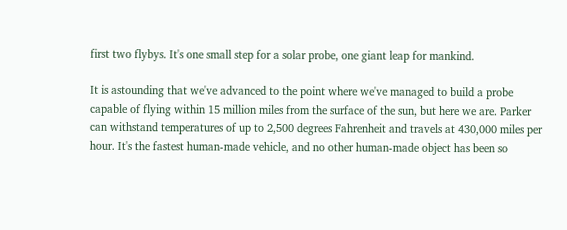first two flybys. It's one small step for a solar probe, one giant leap for mankind.

It is astounding that we've advanced to the point where we've managed to build a probe capable of flying within 15 million miles from the surface of the sun, but here we are. Parker can withstand temperatures of up to 2,500 degrees Fahrenheit and travels at 430,000 miles per hour. It's the fastest human-made vehicle, and no other human-made object has been so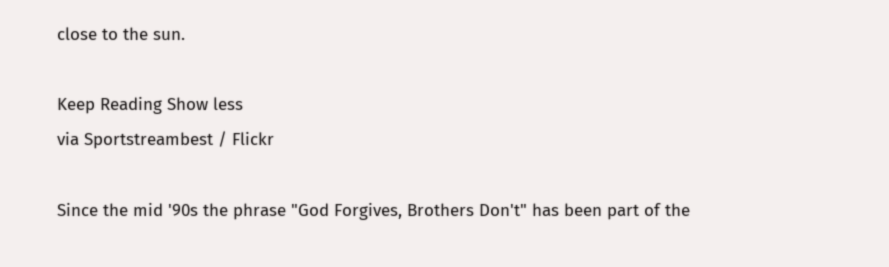close to the sun.

Keep Reading Show less
via Sportstreambest / Flickr

Since the mid '90s the phrase "God Forgives, Brothers Don't" has been part of the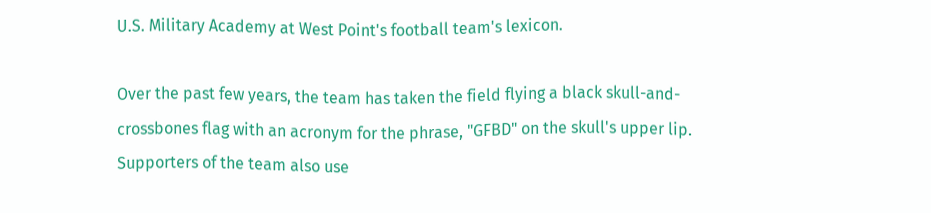U.S. Military Academy at West Point's football team's lexicon.

Over the past few years, the team has taken the field flying a black skull-and-crossbones flag with an acronym for the phrase, "GFBD" on the skull's upper lip. Supporters of the team also use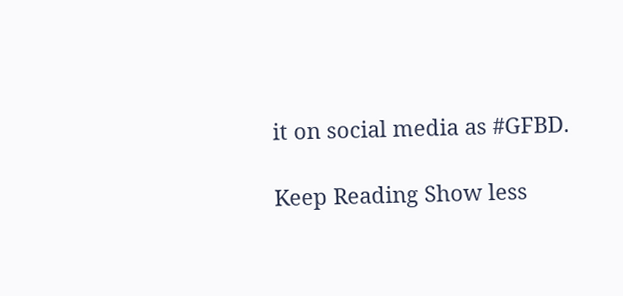it on social media as #GFBD.

Keep Reading Show less